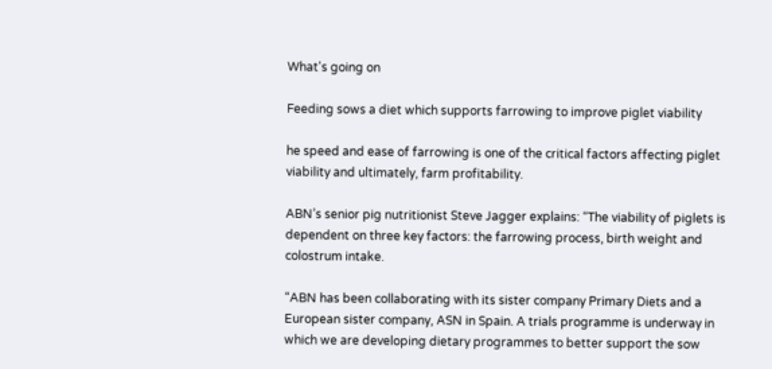What's going on

Feeding sows a diet which supports farrowing to improve piglet viability

he speed and ease of farrowing is one of the critical factors affecting piglet viability and ultimately, farm profitability.

ABN’s senior pig nutritionist Steve Jagger explains: “The viability of piglets is dependent on three key factors: the farrowing process, birth weight and colostrum intake.

“ABN has been collaborating with its sister company Primary Diets and a European sister company, ASN in Spain. A trials programme is underway in which we are developing dietary programmes to better support the sow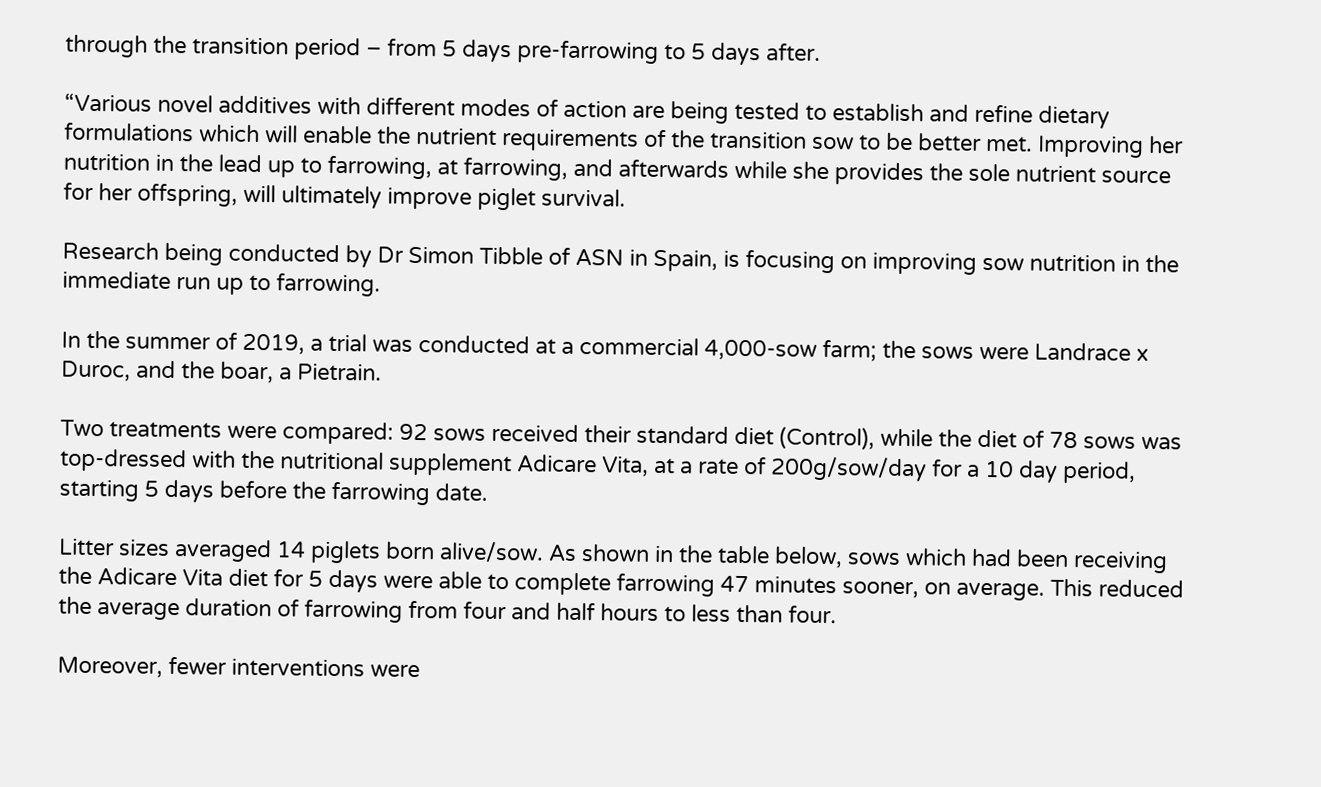through the transition period – from 5 days pre-farrowing to 5 days after.

“Various novel additives with different modes of action are being tested to establish and refine dietary formulations which will enable the nutrient requirements of the transition sow to be better met. Improving her nutrition in the lead up to farrowing, at farrowing, and afterwards while she provides the sole nutrient source for her offspring, will ultimately improve piglet survival.

Research being conducted by Dr Simon Tibble of ASN in Spain, is focusing on improving sow nutrition in the immediate run up to farrowing.

In the summer of 2019, a trial was conducted at a commercial 4,000-sow farm; the sows were Landrace x Duroc, and the boar, a Pietrain.

Two treatments were compared: 92 sows received their standard diet (Control), while the diet of 78 sows was top-dressed with the nutritional supplement Adicare Vita, at a rate of 200g/sow/day for a 10 day period, starting 5 days before the farrowing date.

Litter sizes averaged 14 piglets born alive/sow. As shown in the table below, sows which had been receiving the Adicare Vita diet for 5 days were able to complete farrowing 47 minutes sooner, on average. This reduced the average duration of farrowing from four and half hours to less than four.

Moreover, fewer interventions were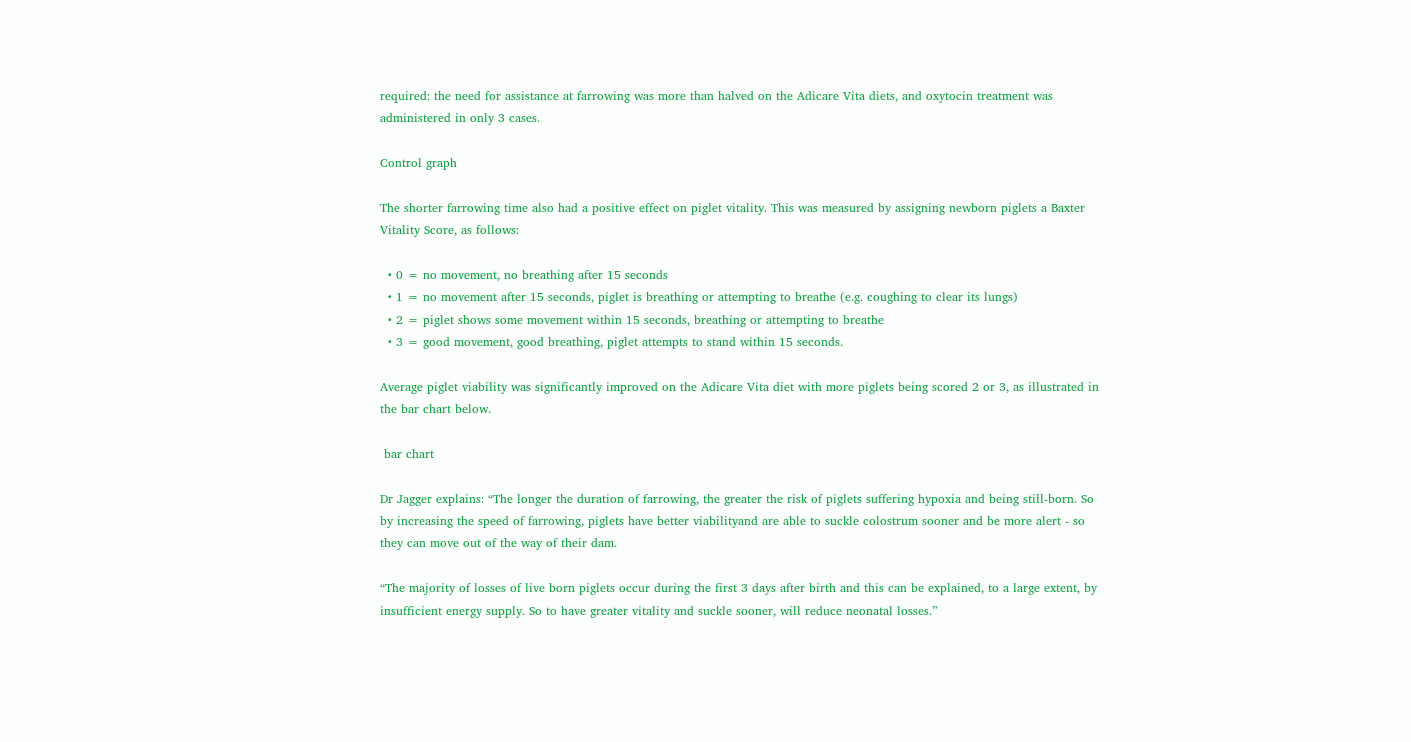required: the need for assistance at farrowing was more than halved on the Adicare Vita diets, and oxytocin treatment was administered in only 3 cases.

Control graph

The shorter farrowing time also had a positive effect on piglet vitality. This was measured by assigning newborn piglets a Baxter Vitality Score, as follows:

  • 0 = no movement, no breathing after 15 seconds
  • 1 = no movement after 15 seconds, piglet is breathing or attempting to breathe (e.g. coughing to clear its lungs)
  • 2 = piglet shows some movement within 15 seconds, breathing or attempting to breathe
  • 3 = good movement, good breathing, piglet attempts to stand within 15 seconds.

Average piglet viability was significantly improved on the Adicare Vita diet with more piglets being scored 2 or 3, as illustrated in the bar chart below.

 bar chart

Dr Jagger explains: “The longer the duration of farrowing, the greater the risk of piglets suffering hypoxia and being still-born. So by increasing the speed of farrowing, piglets have better viabilityand are able to suckle colostrum sooner and be more alert - so they can move out of the way of their dam.

“The majority of losses of live born piglets occur during the first 3 days after birth and this can be explained, to a large extent, by insufficient energy supply. So to have greater vitality and suckle sooner, will reduce neonatal losses.”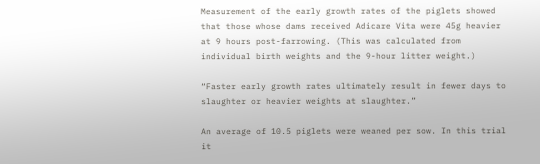Measurement of the early growth rates of the piglets showed that those whose dams received Adicare Vita were 45g heavier at 9 hours post-farrowing. (This was calculated from individual birth weights and the 9-hour litter weight.)

“Faster early growth rates ultimately result in fewer days to slaughter or heavier weights at slaughter.”

An average of 10.5 piglets were weaned per sow. In this trial it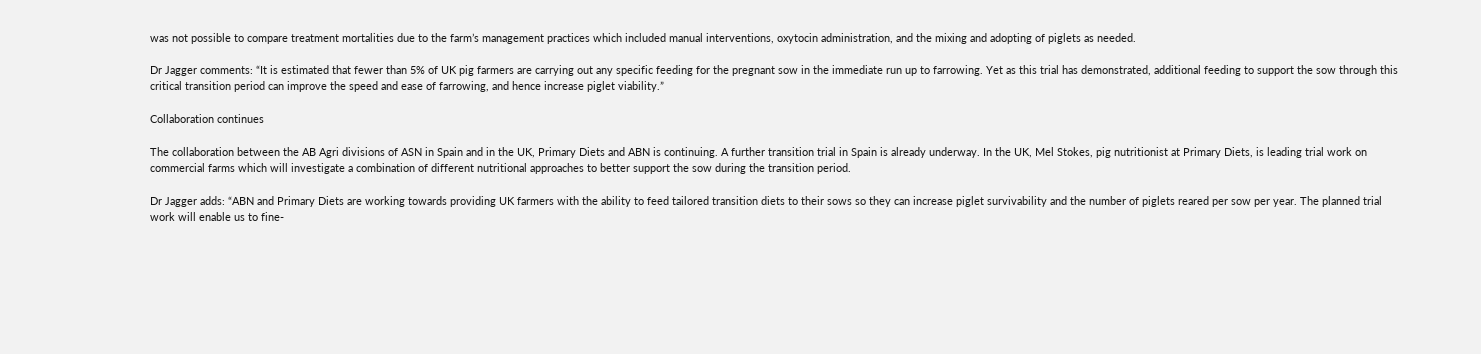was not possible to compare treatment mortalities due to the farm’s management practices which included manual interventions, oxytocin administration, and the mixing and adopting of piglets as needed.

Dr Jagger comments: “It is estimated that fewer than 5% of UK pig farmers are carrying out any specific feeding for the pregnant sow in the immediate run up to farrowing. Yet as this trial has demonstrated, additional feeding to support the sow through this critical transition period can improve the speed and ease of farrowing, and hence increase piglet viability.”

Collaboration continues

The collaboration between the AB Agri divisions of ASN in Spain and in the UK, Primary Diets and ABN is continuing. A further transition trial in Spain is already underway. In the UK, Mel Stokes, pig nutritionist at Primary Diets, is leading trial work on commercial farms which will investigate a combination of different nutritional approaches to better support the sow during the transition period.

Dr Jagger adds: “ABN and Primary Diets are working towards providing UK farmers with the ability to feed tailored transition diets to their sows so they can increase piglet survivability and the number of piglets reared per sow per year. The planned trial work will enable us to fine-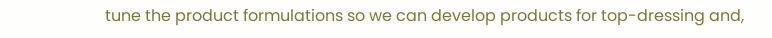tune the product formulations so we can develop products for top-dressing and,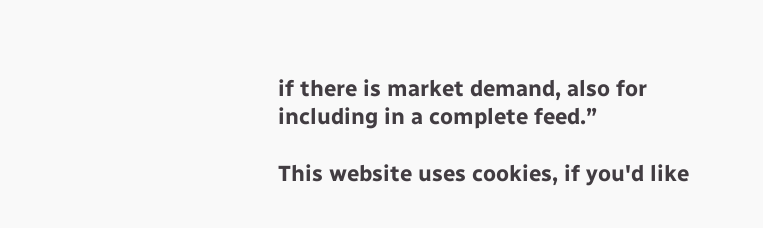if there is market demand, also for including in a complete feed.”

This website uses cookies, if you'd like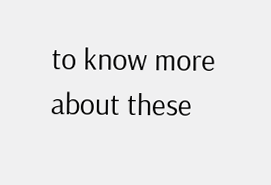to know more about these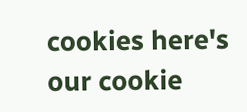cookies here's our cookie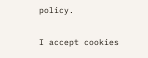policy.

I accept cookies